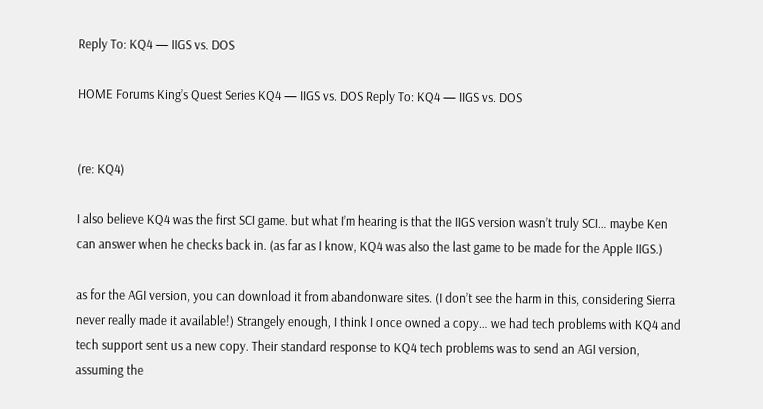Reply To: KQ4 — IIGS vs. DOS

HOME Forums King’s Quest Series KQ4 — IIGS vs. DOS Reply To: KQ4 — IIGS vs. DOS


(re: KQ4)

I also believe KQ4 was the first SCI game. but what I’m hearing is that the IIGS version wasn’t truly SCI… maybe Ken can answer when he checks back in. (as far as I know, KQ4 was also the last game to be made for the Apple IIGS.)

as for the AGI version, you can download it from abandonware sites. (I don’t see the harm in this, considering Sierra never really made it available!) Strangely enough, I think I once owned a copy… we had tech problems with KQ4 and tech support sent us a new copy. Their standard response to KQ4 tech problems was to send an AGI version, assuming the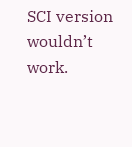SCI version wouldn’t work.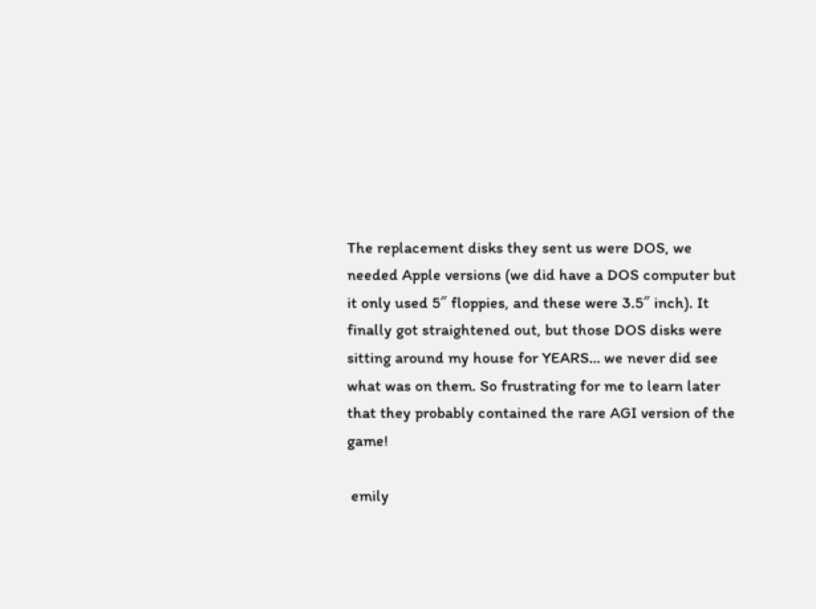The replacement disks they sent us were DOS, we needed Apple versions (we did have a DOS computer but it only used 5″ floppies, and these were 3.5″ inch). It finally got straightened out, but those DOS disks were sitting around my house for YEARS… we never did see what was on them. So frustrating for me to learn later that they probably contained the rare AGI version of the game!

 emily